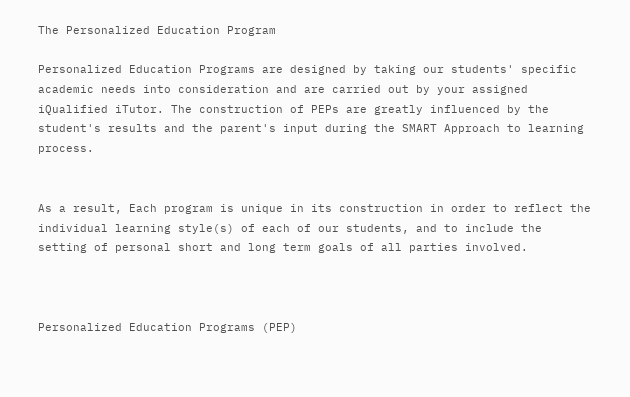The Personalized Education Program

Personalized Education Programs are designed by taking our students' specific academic needs into consideration and are carried out by your assigned iQualified iTutor. The construction of PEPs are greatly influenced by the student's results and the parent's input during the SMART Approach to learning process.


As a result, Each program is unique in its construction in order to reflect the individual learning style(s) of each of our students, and to include the setting of personal short and long term goals of all parties involved.



Personalized Education Programs (PEP)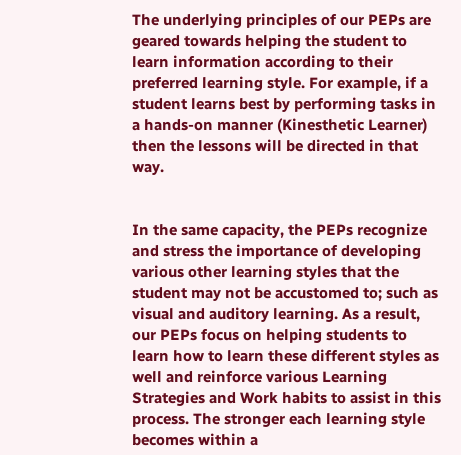The underlying principles of our PEPs are geared towards helping the student to learn information according to their preferred learning style. For example, if a student learns best by performing tasks in a hands-on manner (Kinesthetic Learner) then the lessons will be directed in that way.


In the same capacity, the PEPs recognize and stress the importance of developing various other learning styles that the student may not be accustomed to; such as visual and auditory learning. As a result, our PEPs focus on helping students to learn how to learn these different styles as well and reinforce various Learning Strategies and Work habits to assist in this process. The stronger each learning style becomes within a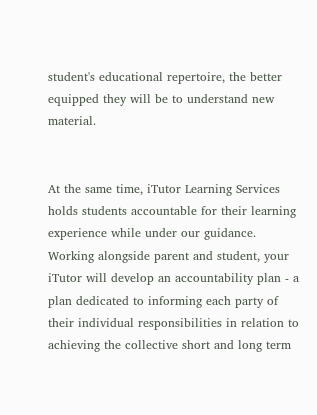student's educational repertoire, the better equipped they will be to understand new material.


At the same time, iTutor Learning Services holds students accountable for their learning experience while under our guidance. Working alongside parent and student, your iTutor will develop an accountability plan - a plan dedicated to informing each party of their individual responsibilities in relation to achieving the collective short and long term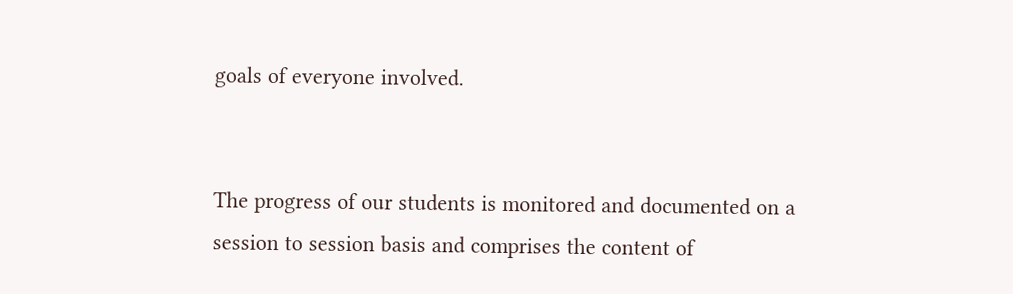goals of everyone involved.


The progress of our students is monitored and documented on a session to session basis and comprises the content of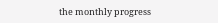the monthly progress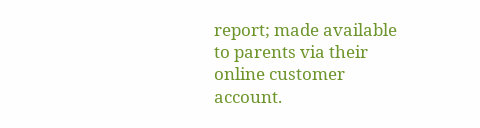report; made available to parents via their online customer account.